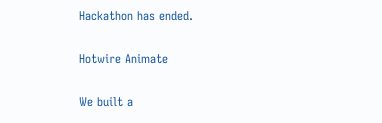Hackathon has ended.

Hotwire Animate

We built a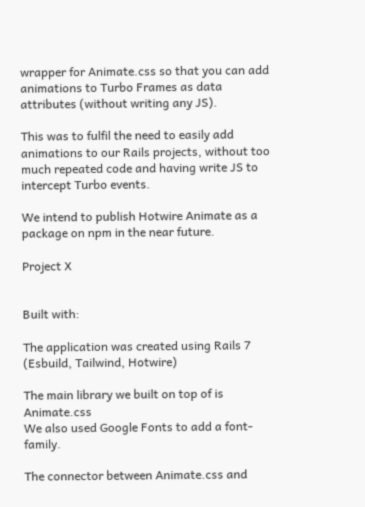wrapper for Animate.css so that you can add animations to Turbo Frames as data attributes (without writing any JS).

This was to fulfil the need to easily add animations to our Rails projects, without too much repeated code and having write JS to intercept Turbo events.

We intend to publish Hotwire Animate as a package on npm in the near future.

Project X


Built with:

The application was created using Rails 7 (Esbuild, Tailwind, Hotwire)

The main library we built on top of is Animate.css
We also used Google Fonts to add a font-family.

The connector between Animate.css and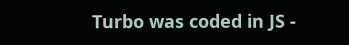Turbo was coded in JS -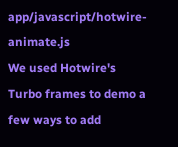app/javascript/hotwire-animate.js
We used Hotwire's Turbo frames to demo a few ways to add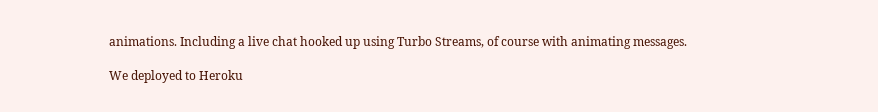animations. Including a live chat hooked up using Turbo Streams, of course with animating messages.

We deployed to Heroku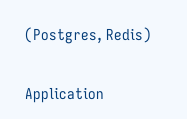(Postgres, Redis)

Application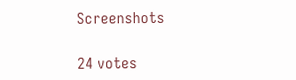Screenshots

24 votes